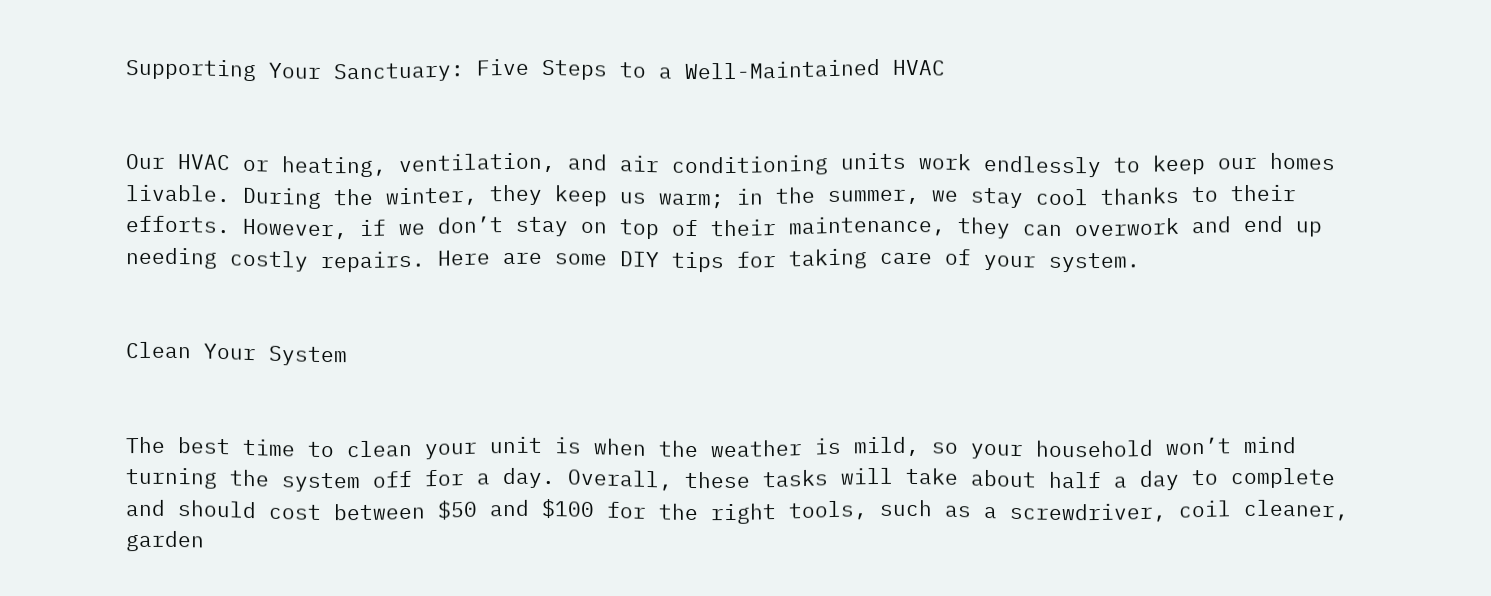Supporting Your Sanctuary: Five Steps to a Well-Maintained HVAC


Our HVAC or heating, ventilation, and air conditioning units work endlessly to keep our homes livable. During the winter, they keep us warm; in the summer, we stay cool thanks to their efforts. However, if we don’t stay on top of their maintenance, they can overwork and end up needing costly repairs. Here are some DIY tips for taking care of your system.


Clean Your System


The best time to clean your unit is when the weather is mild, so your household won’t mind turning the system off for a day. Overall, these tasks will take about half a day to complete and should cost between $50 and $100 for the right tools, such as a screwdriver, coil cleaner, garden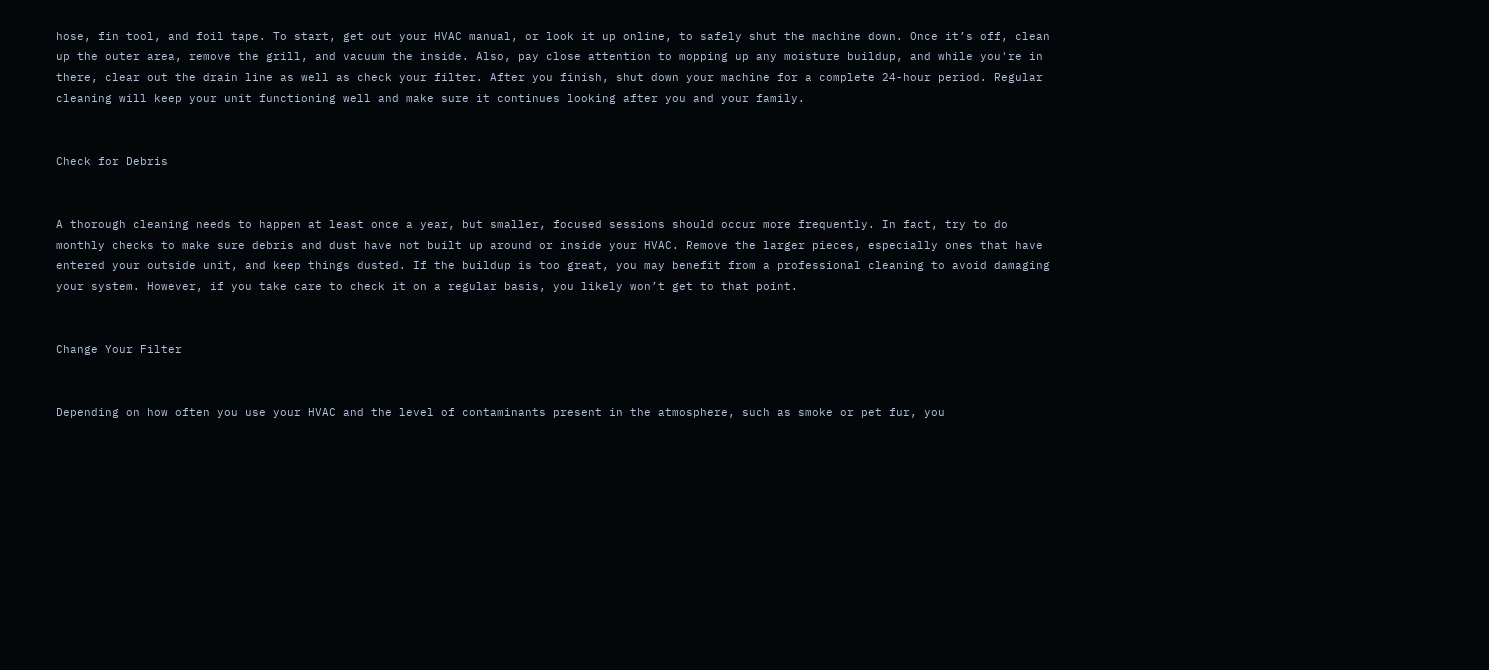hose, fin tool, and foil tape. To start, get out your HVAC manual, or look it up online, to safely shut the machine down. Once it’s off, clean up the outer area, remove the grill, and vacuum the inside. Also, pay close attention to mopping up any moisture buildup, and while you're in there, clear out the drain line as well as check your filter. After you finish, shut down your machine for a complete 24-hour period. Regular cleaning will keep your unit functioning well and make sure it continues looking after you and your family.


Check for Debris


A thorough cleaning needs to happen at least once a year, but smaller, focused sessions should occur more frequently. In fact, try to do monthly checks to make sure debris and dust have not built up around or inside your HVAC. Remove the larger pieces, especially ones that have entered your outside unit, and keep things dusted. If the buildup is too great, you may benefit from a professional cleaning to avoid damaging your system. However, if you take care to check it on a regular basis, you likely won’t get to that point.


Change Your Filter


Depending on how often you use your HVAC and the level of contaminants present in the atmosphere, such as smoke or pet fur, you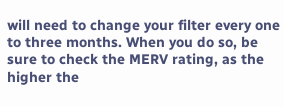will need to change your filter every one to three months. When you do so, be sure to check the MERV rating, as the higher the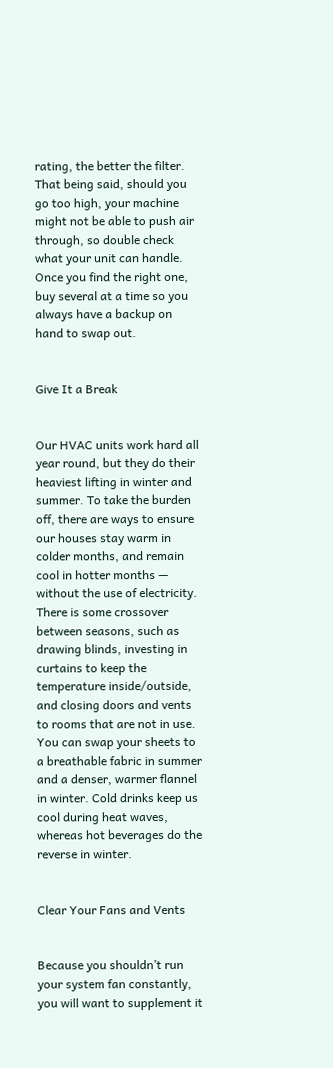rating, the better the filter. That being said, should you go too high, your machine might not be able to push air through, so double check what your unit can handle. Once you find the right one, buy several at a time so you always have a backup on hand to swap out.


Give It a Break


Our HVAC units work hard all year round, but they do their heaviest lifting in winter and summer. To take the burden off, there are ways to ensure our houses stay warm in colder months, and remain cool in hotter months — without the use of electricity. There is some crossover between seasons, such as drawing blinds, investing in curtains to keep the temperature inside/outside, and closing doors and vents to rooms that are not in use. You can swap your sheets to a breathable fabric in summer and a denser, warmer flannel in winter. Cold drinks keep us cool during heat waves, whereas hot beverages do the reverse in winter.


Clear Your Fans and Vents


Because you shouldn’t run your system fan constantly, you will want to supplement it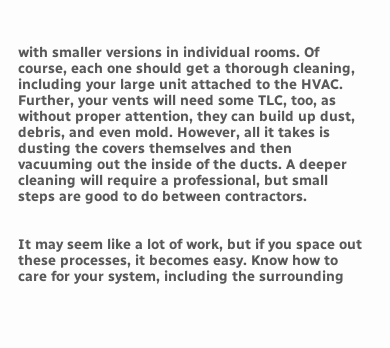with smaller versions in individual rooms. Of course, each one should get a thorough cleaning, including your large unit attached to the HVAC. Further, your vents will need some TLC, too, as without proper attention, they can build up dust, debris, and even mold. However, all it takes is dusting the covers themselves and then vacuuming out the inside of the ducts. A deeper cleaning will require a professional, but small steps are good to do between contractors.


It may seem like a lot of work, but if you space out these processes, it becomes easy. Know how to care for your system, including the surrounding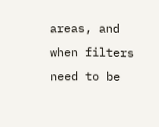areas, and when filters need to be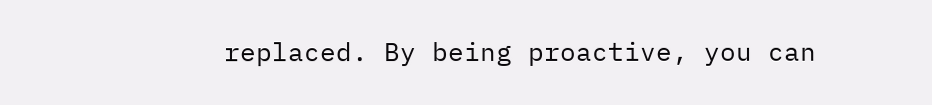replaced. By being proactive, you can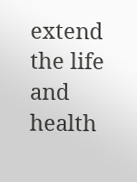extend the life and health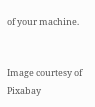of your machine.


Image courtesy of Pixabay